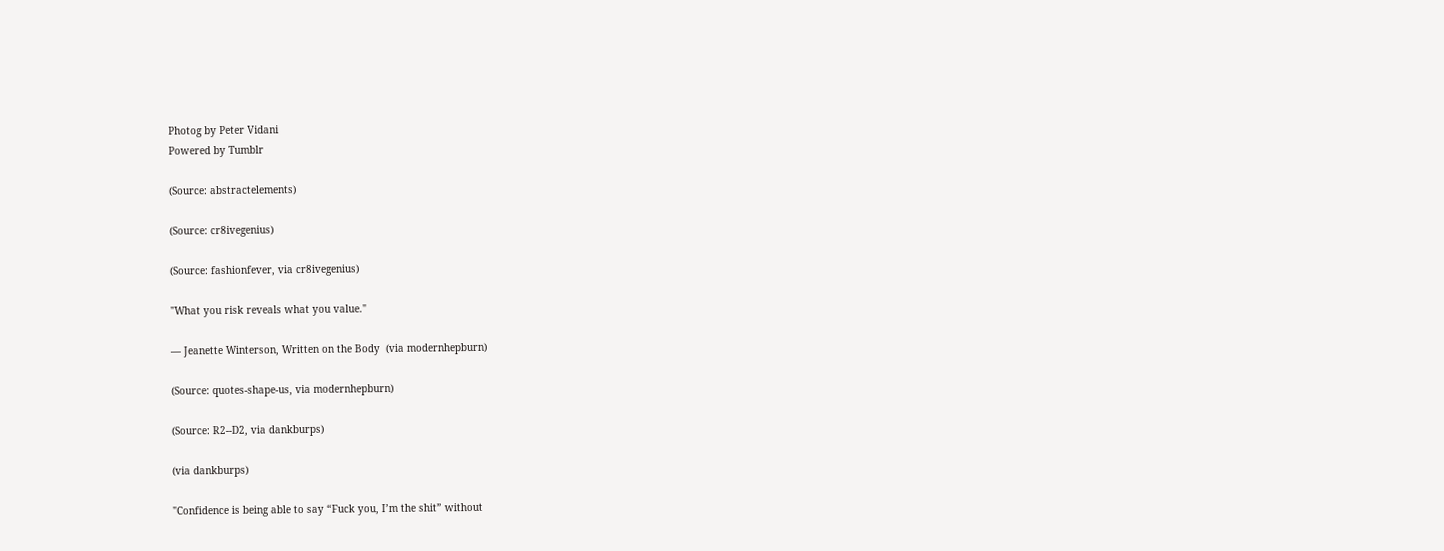Photog by Peter Vidani
Powered by Tumblr

(Source: abstractelements)

(Source: cr8ivegenius)

(Source: fashionfever, via cr8ivegenius)

"What you risk reveals what you value."

— Jeanette Winterson, Written on the Body  (via modernhepburn)

(Source: quotes-shape-us, via modernhepburn)

(Source: R2--D2, via dankburps)

(via dankburps)

"Confidence is being able to say “Fuck you, I’m the shit” without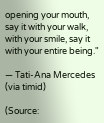opening your mouth, say it with your walk, with your smile, say it with your entire being."

— Tati-Ana Mercedes (via timid)

(Source: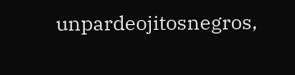unpardeojitosnegros,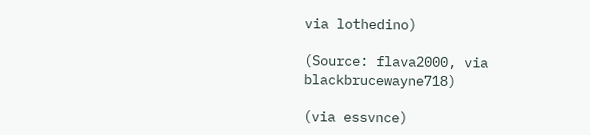via lothedino)

(Source: flava2000, via blackbrucewayne718)

(via essvnce)